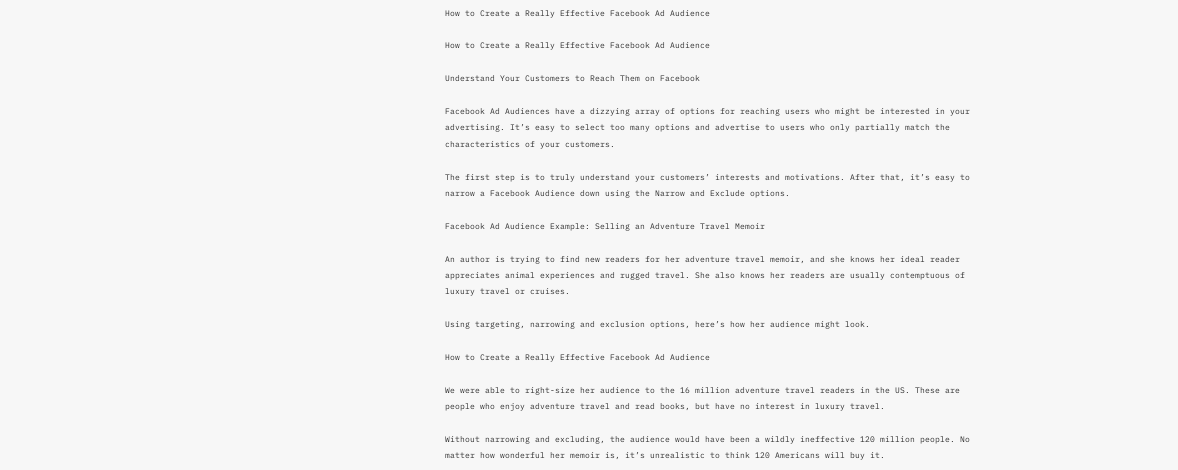How to Create a Really Effective Facebook Ad Audience

How to Create a Really Effective Facebook Ad Audience

Understand Your Customers to Reach Them on Facebook

Facebook Ad Audiences have a dizzying array of options for reaching users who might be interested in your advertising. It’s easy to select too many options and advertise to users who only partially match the characteristics of your customers.

The first step is to truly understand your customers’ interests and motivations. After that, it’s easy to narrow a Facebook Audience down using the Narrow and Exclude options.

Facebook Ad Audience Example: Selling an Adventure Travel Memoir

An author is trying to find new readers for her adventure travel memoir, and she knows her ideal reader appreciates animal experiences and rugged travel. She also knows her readers are usually contemptuous of luxury travel or cruises.

Using targeting, narrowing and exclusion options, here’s how her audience might look.

How to Create a Really Effective Facebook Ad Audience

We were able to right-size her audience to the 16 million adventure travel readers in the US. These are people who enjoy adventure travel and read books, but have no interest in luxury travel.

Without narrowing and excluding, the audience would have been a wildly ineffective 120 million people. No matter how wonderful her memoir is, it’s unrealistic to think 120 Americans will buy it.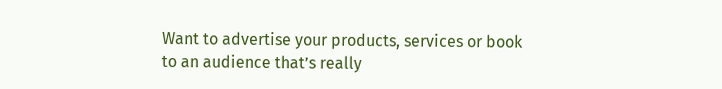Want to advertise your products, services or book to an audience that’s really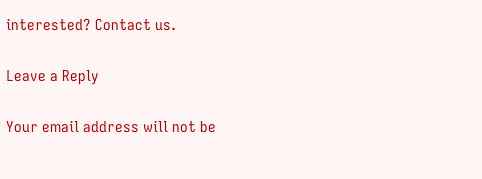interested? Contact us.

Leave a Reply

Your email address will not be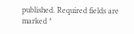published. Required fields are marked *